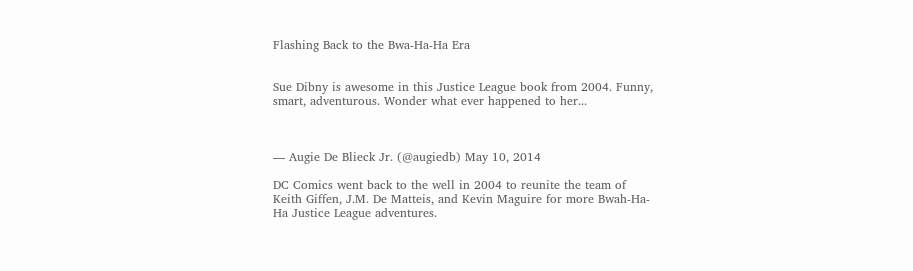Flashing Back to the Bwa-Ha-Ha Era


Sue Dibny is awesome in this Justice League book from 2004. Funny, smart, adventurous. Wonder what ever happened to her...



— Augie De Blieck Jr. (@augiedb) May 10, 2014

DC Comics went back to the well in 2004 to reunite the team of Keith Giffen, J.M. De Matteis, and Kevin Maguire for more Bwah-Ha-Ha Justice League adventures.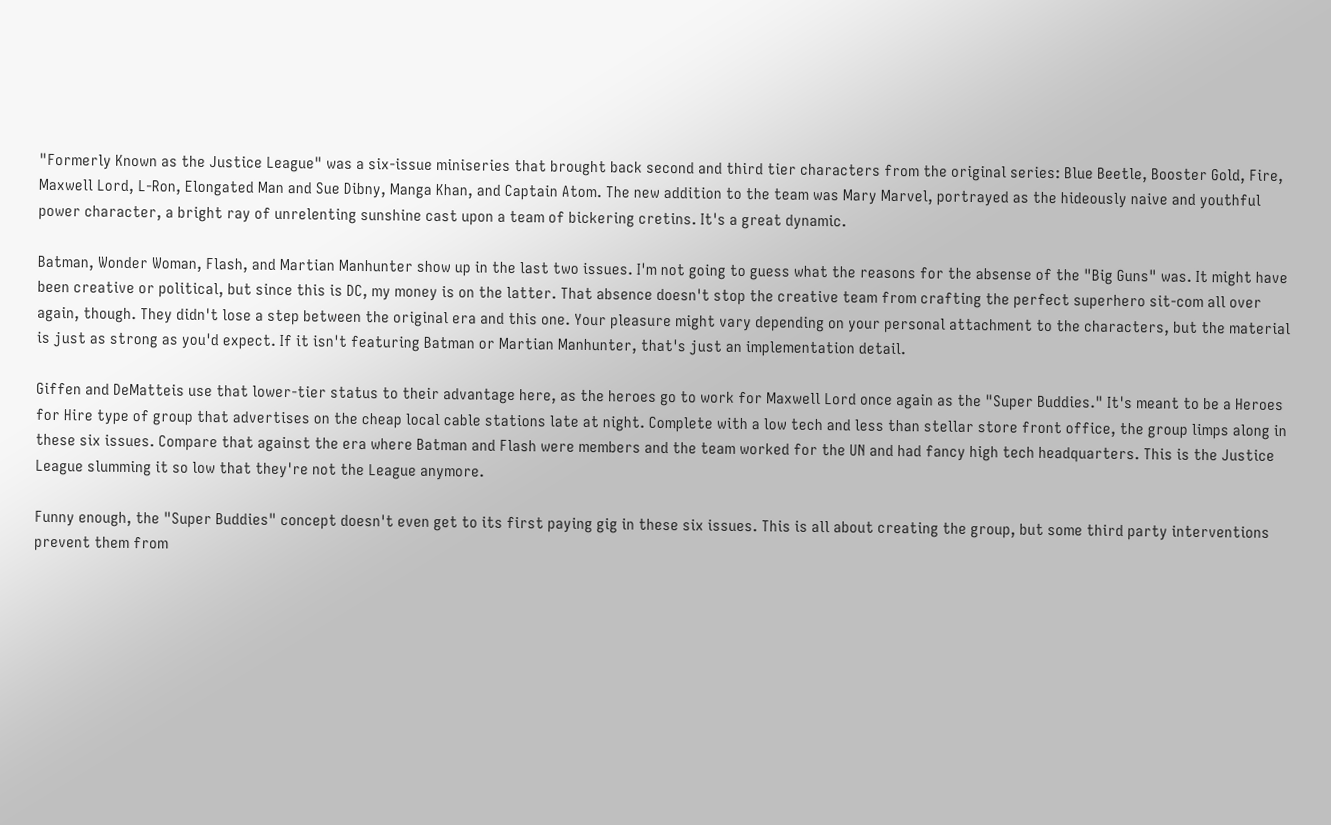"Formerly Known as the Justice League" was a six-issue miniseries that brought back second and third tier characters from the original series: Blue Beetle, Booster Gold, Fire, Maxwell Lord, L-Ron, Elongated Man and Sue Dibny, Manga Khan, and Captain Atom. The new addition to the team was Mary Marvel, portrayed as the hideously naive and youthful power character, a bright ray of unrelenting sunshine cast upon a team of bickering cretins. It's a great dynamic.

Batman, Wonder Woman, Flash, and Martian Manhunter show up in the last two issues. I'm not going to guess what the reasons for the absense of the "Big Guns" was. It might have been creative or political, but since this is DC, my money is on the latter. That absence doesn't stop the creative team from crafting the perfect superhero sit-com all over again, though. They didn't lose a step between the original era and this one. Your pleasure might vary depending on your personal attachment to the characters, but the material is just as strong as you'd expect. If it isn't featuring Batman or Martian Manhunter, that's just an implementation detail.

Giffen and DeMatteis use that lower-tier status to their advantage here, as the heroes go to work for Maxwell Lord once again as the "Super Buddies." It's meant to be a Heroes for Hire type of group that advertises on the cheap local cable stations late at night. Complete with a low tech and less than stellar store front office, the group limps along in these six issues. Compare that against the era where Batman and Flash were members and the team worked for the UN and had fancy high tech headquarters. This is the Justice League slumming it so low that they're not the League anymore.

Funny enough, the "Super Buddies" concept doesn't even get to its first paying gig in these six issues. This is all about creating the group, but some third party interventions prevent them from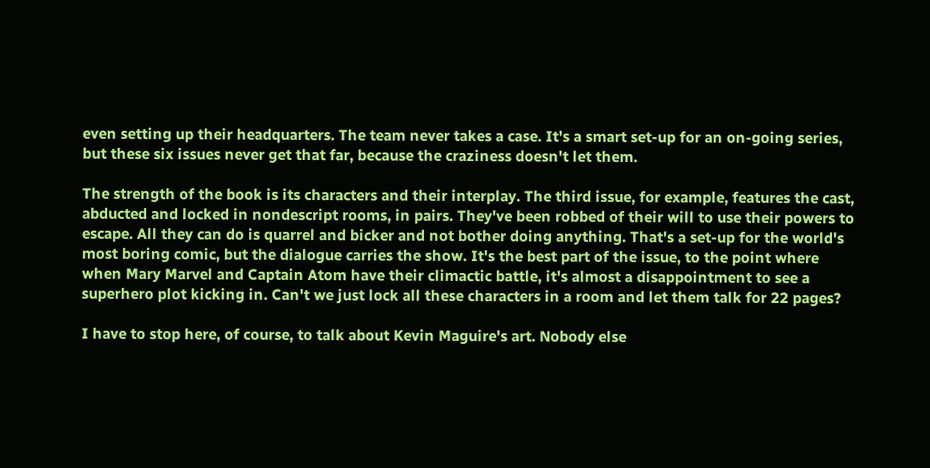even setting up their headquarters. The team never takes a case. It's a smart set-up for an on-going series, but these six issues never get that far, because the craziness doesn't let them.

The strength of the book is its characters and their interplay. The third issue, for example, features the cast, abducted and locked in nondescript rooms, in pairs. They've been robbed of their will to use their powers to escape. All they can do is quarrel and bicker and not bother doing anything. That's a set-up for the world's most boring comic, but the dialogue carries the show. It's the best part of the issue, to the point where when Mary Marvel and Captain Atom have their climactic battle, it's almost a disappointment to see a superhero plot kicking in. Can't we just lock all these characters in a room and let them talk for 22 pages?

I have to stop here, of course, to talk about Kevin Maguire's art. Nobody else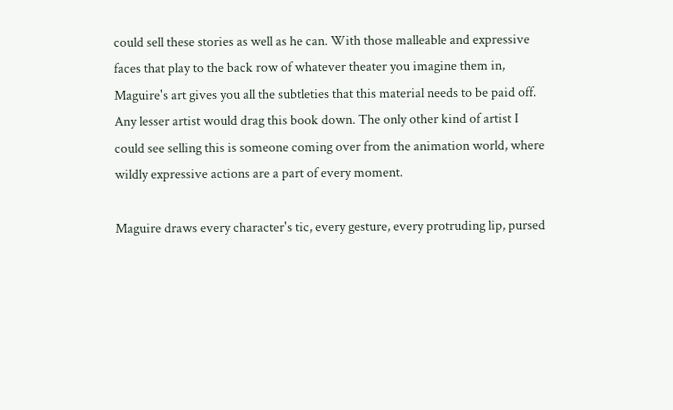could sell these stories as well as he can. With those malleable and expressive faces that play to the back row of whatever theater you imagine them in, Maguire's art gives you all the subtleties that this material needs to be paid off. Any lesser artist would drag this book down. The only other kind of artist I could see selling this is someone coming over from the animation world, where wildly expressive actions are a part of every moment.

Maguire draws every character's tic, every gesture, every protruding lip, pursed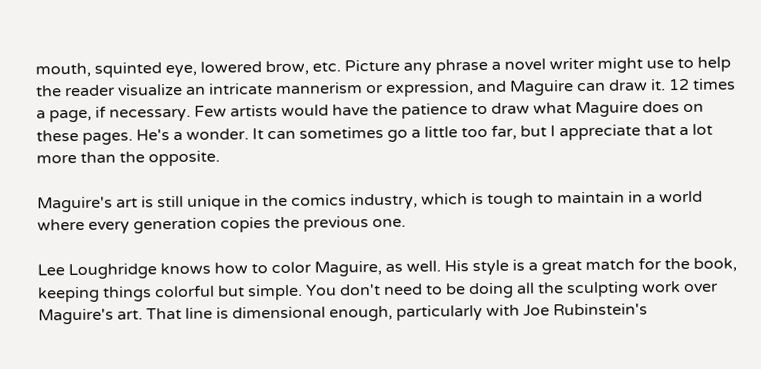mouth, squinted eye, lowered brow, etc. Picture any phrase a novel writer might use to help the reader visualize an intricate mannerism or expression, and Maguire can draw it. 12 times a page, if necessary. Few artists would have the patience to draw what Maguire does on these pages. He's a wonder. It can sometimes go a little too far, but I appreciate that a lot more than the opposite.

Maguire's art is still unique in the comics industry, which is tough to maintain in a world where every generation copies the previous one.

Lee Loughridge knows how to color Maguire, as well. His style is a great match for the book, keeping things colorful but simple. You don't need to be doing all the sculpting work over Maguire's art. That line is dimensional enough, particularly with Joe Rubinstein's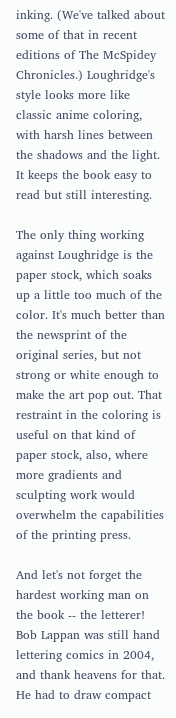inking. (We've talked about some of that in recent editions of The McSpidey Chronicles.) Loughridge's style looks more like classic anime coloring, with harsh lines between the shadows and the light. It keeps the book easy to read but still interesting.

The only thing working against Loughridge is the paper stock, which soaks up a little too much of the color. It's much better than the newsprint of the original series, but not strong or white enough to make the art pop out. That restraint in the coloring is useful on that kind of paper stock, also, where more gradients and sculpting work would overwhelm the capabilities of the printing press.

And let's not forget the hardest working man on the book -- the letterer! Bob Lappan was still hand lettering comics in 2004, and thank heavens for that. He had to draw compact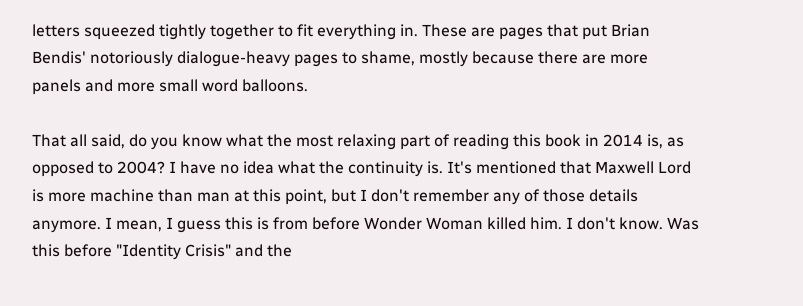letters squeezed tightly together to fit everything in. These are pages that put Brian Bendis' notoriously dialogue-heavy pages to shame, mostly because there are more panels and more small word balloons.

That all said, do you know what the most relaxing part of reading this book in 2014 is, as opposed to 2004? I have no idea what the continuity is. It's mentioned that Maxwell Lord is more machine than man at this point, but I don't remember any of those details anymore. I mean, I guess this is from before Wonder Woman killed him. I don't know. Was this before "Identity Crisis" and the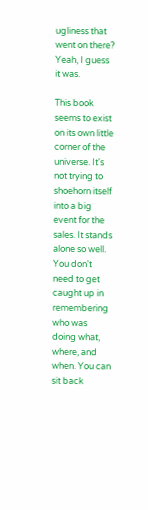ugliness that went on there? Yeah, I guess it was.

This book seems to exist on its own little corner of the universe. It's not trying to shoehorn itself into a big event for the sales. It stands alone so well. You don't need to get caught up in remembering who was doing what, where, and when. You can sit back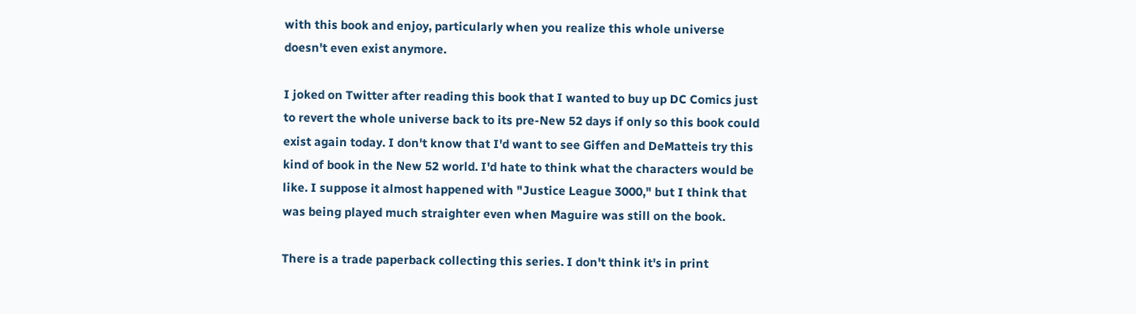with this book and enjoy, particularly when you realize this whole universe doesn't even exist anymore.

I joked on Twitter after reading this book that I wanted to buy up DC Comics just to revert the whole universe back to its pre-New 52 days if only so this book could exist again today. I don't know that I'd want to see Giffen and DeMatteis try this kind of book in the New 52 world. I'd hate to think what the characters would be like. I suppose it almost happened with "Justice League 3000," but I think that was being played much straighter even when Maguire was still on the book.

There is a trade paperback collecting this series. I don't think it's in print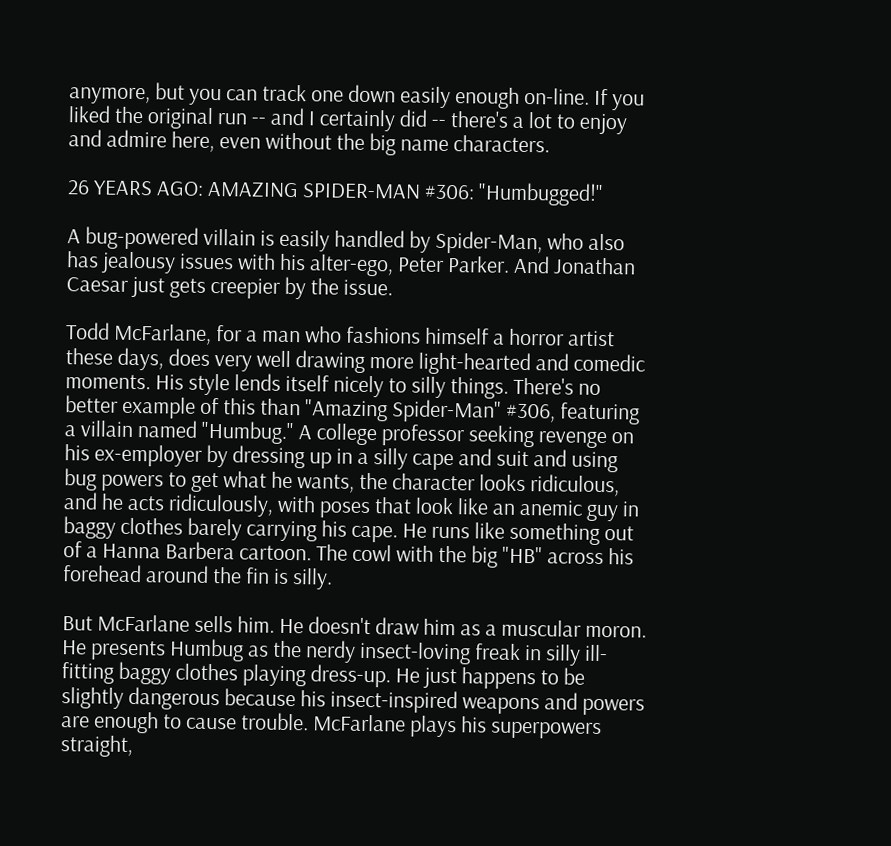anymore, but you can track one down easily enough on-line. If you liked the original run -- and I certainly did -- there's a lot to enjoy and admire here, even without the big name characters.

26 YEARS AGO: AMAZING SPIDER-MAN #306: "Humbugged!"

A bug-powered villain is easily handled by Spider-Man, who also has jealousy issues with his alter-ego, Peter Parker. And Jonathan Caesar just gets creepier by the issue.

Todd McFarlane, for a man who fashions himself a horror artist these days, does very well drawing more light-hearted and comedic moments. His style lends itself nicely to silly things. There's no better example of this than "Amazing Spider-Man" #306, featuring a villain named "Humbug." A college professor seeking revenge on his ex-employer by dressing up in a silly cape and suit and using bug powers to get what he wants, the character looks ridiculous, and he acts ridiculously, with poses that look like an anemic guy in baggy clothes barely carrying his cape. He runs like something out of a Hanna Barbera cartoon. The cowl with the big "HB" across his forehead around the fin is silly.

But McFarlane sells him. He doesn't draw him as a muscular moron. He presents Humbug as the nerdy insect-loving freak in silly ill-fitting baggy clothes playing dress-up. He just happens to be slightly dangerous because his insect-inspired weapons and powers are enough to cause trouble. McFarlane plays his superpowers straight,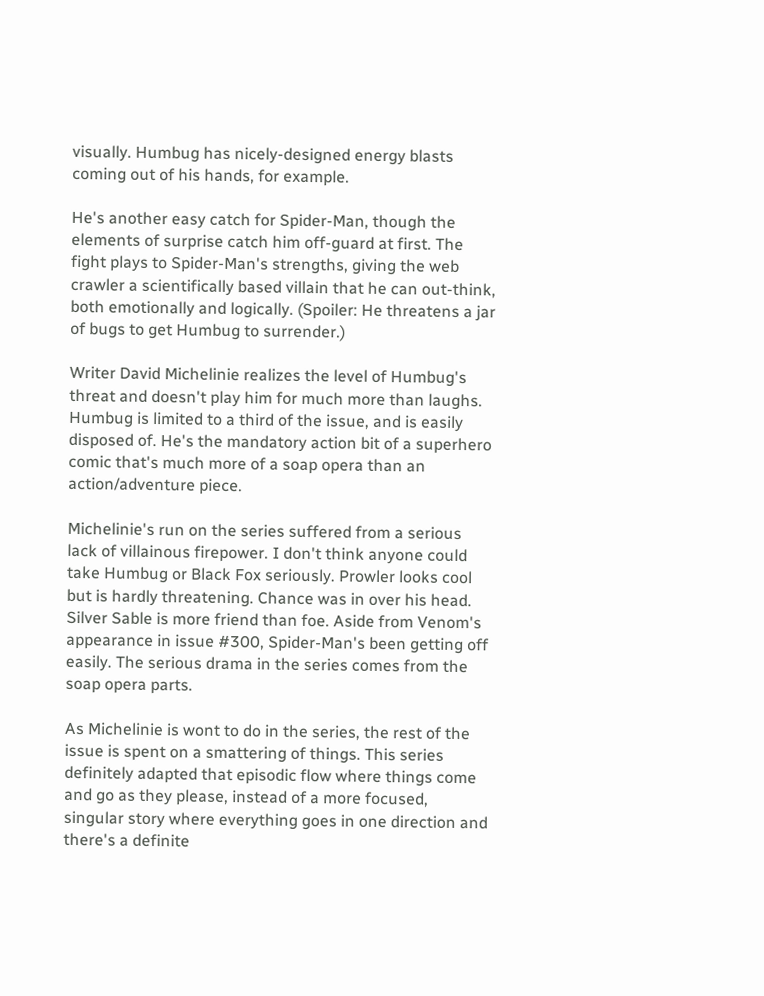visually. Humbug has nicely-designed energy blasts coming out of his hands, for example.

He's another easy catch for Spider-Man, though the elements of surprise catch him off-guard at first. The fight plays to Spider-Man's strengths, giving the web crawler a scientifically based villain that he can out-think, both emotionally and logically. (Spoiler: He threatens a jar of bugs to get Humbug to surrender.)

Writer David Michelinie realizes the level of Humbug's threat and doesn't play him for much more than laughs. Humbug is limited to a third of the issue, and is easily disposed of. He's the mandatory action bit of a superhero comic that's much more of a soap opera than an action/adventure piece.

Michelinie's run on the series suffered from a serious lack of villainous firepower. I don't think anyone could take Humbug or Black Fox seriously. Prowler looks cool but is hardly threatening. Chance was in over his head. Silver Sable is more friend than foe. Aside from Venom's appearance in issue #300, Spider-Man's been getting off easily. The serious drama in the series comes from the soap opera parts.

As Michelinie is wont to do in the series, the rest of the issue is spent on a smattering of things. This series definitely adapted that episodic flow where things come and go as they please, instead of a more focused, singular story where everything goes in one direction and there's a definite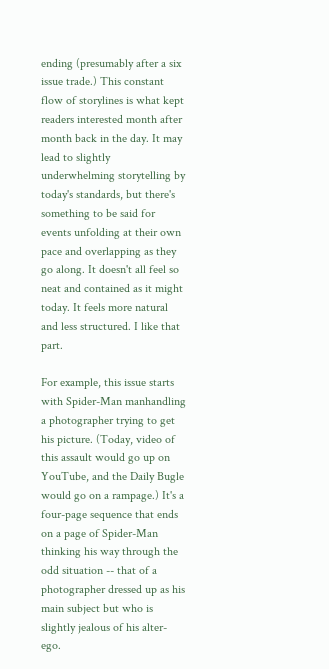ending (presumably after a six issue trade.) This constant flow of storylines is what kept readers interested month after month back in the day. It may lead to slightly underwhelming storytelling by today's standards, but there's something to be said for events unfolding at their own pace and overlapping as they go along. It doesn't all feel so neat and contained as it might today. It feels more natural and less structured. I like that part.

For example, this issue starts with Spider-Man manhandling a photographer trying to get his picture. (Today, video of this assault would go up on YouTube, and the Daily Bugle would go on a rampage.) It's a four-page sequence that ends on a page of Spider-Man thinking his way through the odd situation -- that of a photographer dressed up as his main subject but who is slightly jealous of his alter-ego.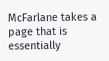McFarlane takes a page that is essentially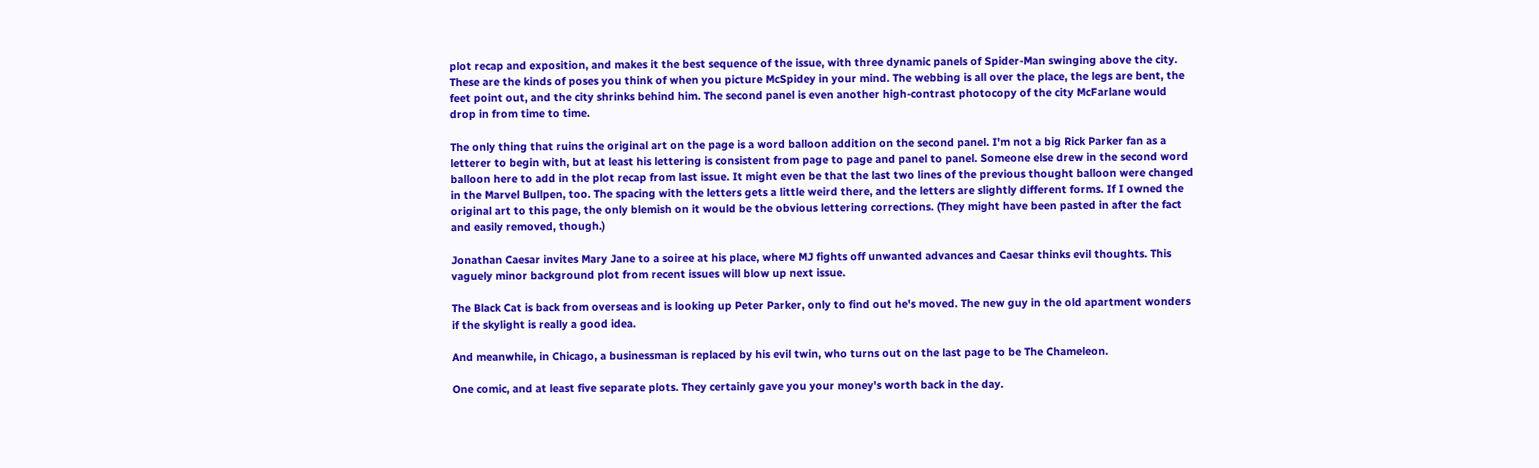plot recap and exposition, and makes it the best sequence of the issue, with three dynamic panels of Spider-Man swinging above the city. These are the kinds of poses you think of when you picture McSpidey in your mind. The webbing is all over the place, the legs are bent, the feet point out, and the city shrinks behind him. The second panel is even another high-contrast photocopy of the city McFarlane would drop in from time to time.

The only thing that ruins the original art on the page is a word balloon addition on the second panel. I'm not a big Rick Parker fan as a letterer to begin with, but at least his lettering is consistent from page to page and panel to panel. Someone else drew in the second word balloon here to add in the plot recap from last issue. It might even be that the last two lines of the previous thought balloon were changed in the Marvel Bullpen, too. The spacing with the letters gets a little weird there, and the letters are slightly different forms. If I owned the original art to this page, the only blemish on it would be the obvious lettering corrections. (They might have been pasted in after the fact and easily removed, though.)

Jonathan Caesar invites Mary Jane to a soiree at his place, where MJ fights off unwanted advances and Caesar thinks evil thoughts. This vaguely minor background plot from recent issues will blow up next issue.

The Black Cat is back from overseas and is looking up Peter Parker, only to find out he's moved. The new guy in the old apartment wonders if the skylight is really a good idea.

And meanwhile, in Chicago, a businessman is replaced by his evil twin, who turns out on the last page to be The Chameleon.

One comic, and at least five separate plots. They certainly gave you your money's worth back in the day.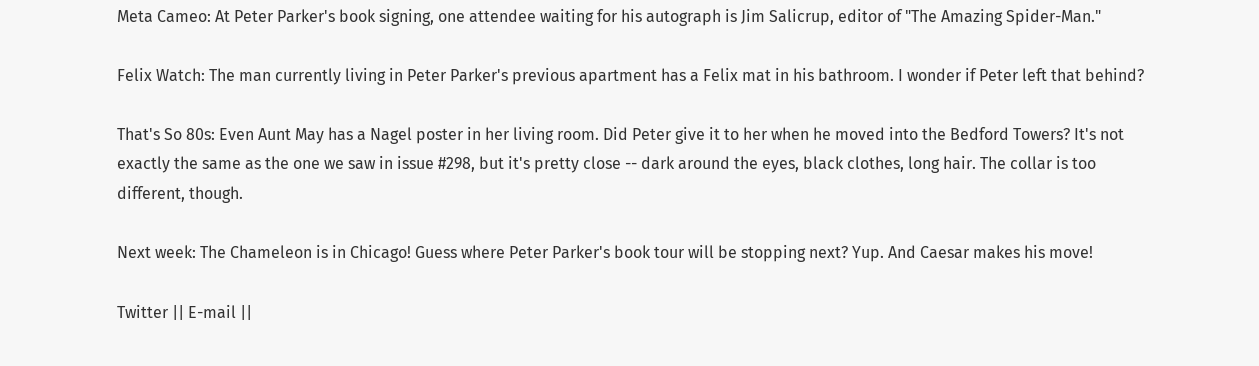Meta Cameo: At Peter Parker's book signing, one attendee waiting for his autograph is Jim Salicrup, editor of "The Amazing Spider-Man."

Felix Watch: The man currently living in Peter Parker's previous apartment has a Felix mat in his bathroom. I wonder if Peter left that behind?

That's So 80s: Even Aunt May has a Nagel poster in her living room. Did Peter give it to her when he moved into the Bedford Towers? It's not exactly the same as the one we saw in issue #298, but it's pretty close -- dark around the eyes, black clothes, long hair. The collar is too different, though.

Next week: The Chameleon is in Chicago! Guess where Peter Parker's book tour will be stopping next? Yup. And Caesar makes his move!

Twitter || E-mail ||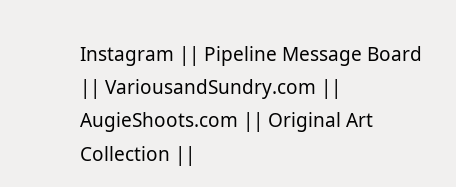Instagram || Pipeline Message Board || VariousandSundry.com || AugieShoots.com || Original Art Collection ||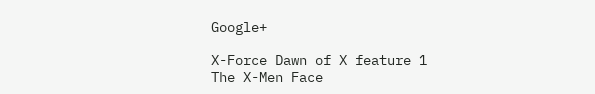Google+

X-Force Dawn of X feature 1
The X-Men Face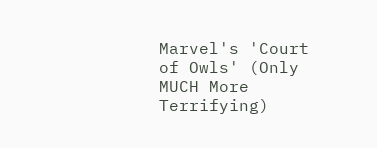Marvel's 'Court of Owls' (Only MUCH More Terrifying)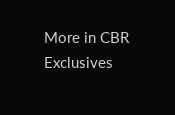More in CBR Exclusives